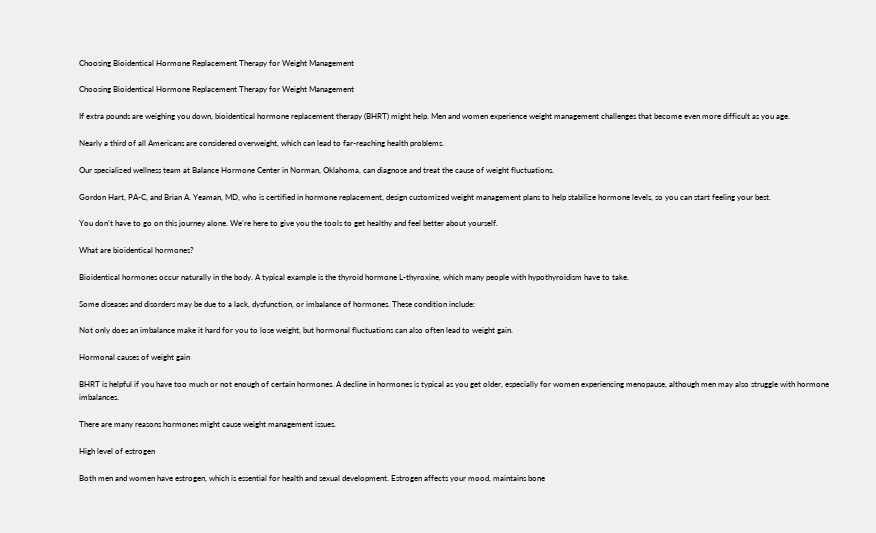Choosing Bioidentical Hormone Replacement Therapy for Weight Management

Choosing Bioidentical Hormone Replacement Therapy for Weight Management

If extra pounds are weighing you down, bioidentical hormone replacement therapy (BHRT) might help. Men and women experience weight management challenges that become even more difficult as you age.

Nearly a third of all Americans are considered overweight, which can lead to far-reaching health problems.

Our specialized wellness team at Balance Hormone Center in Norman, Oklahoma, can diagnose and treat the cause of weight fluctuations.

Gordon Hart, PA-C, and Brian A. Yeaman, MD, who is certified in hormone replacement, design customized weight management plans to help stabilize hormone levels, so you can start feeling your best.

You don’t have to go on this journey alone. We’re here to give you the tools to get healthy and feel better about yourself.

What are bioidentical hormones?

Bioidentical hormones occur naturally in the body. A typical example is the thyroid hormone L-thyroxine, which many people with hypothyroidism have to take.

Some diseases and disorders may be due to a lack, dysfunction, or imbalance of hormones. These condition include:

Not only does an imbalance make it hard for you to lose weight, but hormonal fluctuations can also often lead to weight gain.

Hormonal causes of weight gain

BHRT is helpful if you have too much or not enough of certain hormones. A decline in hormones is typical as you get older, especially for women experiencing menopause, although men may also struggle with hormone imbalances.

There are many reasons hormones might cause weight management issues.

High level of estrogen

Both men and women have estrogen, which is essential for health and sexual development. Estrogen affects your mood, maintains bone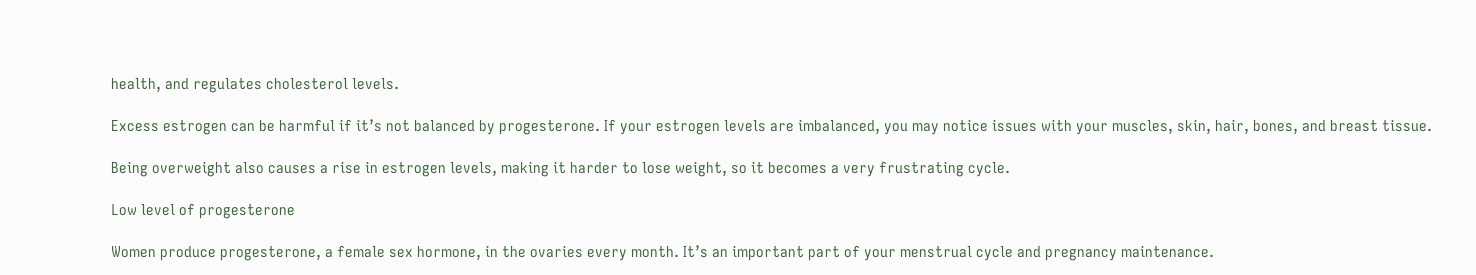health, and regulates cholesterol levels.

Excess estrogen can be harmful if it’s not balanced by progesterone. If your estrogen levels are imbalanced, you may notice issues with your muscles, skin, hair, bones, and breast tissue.

Being overweight also causes a rise in estrogen levels, making it harder to lose weight, so it becomes a very frustrating cycle.

Low level of progesterone

Women produce progesterone, a female sex hormone, in the ovaries every month. It’s an important part of your menstrual cycle and pregnancy maintenance.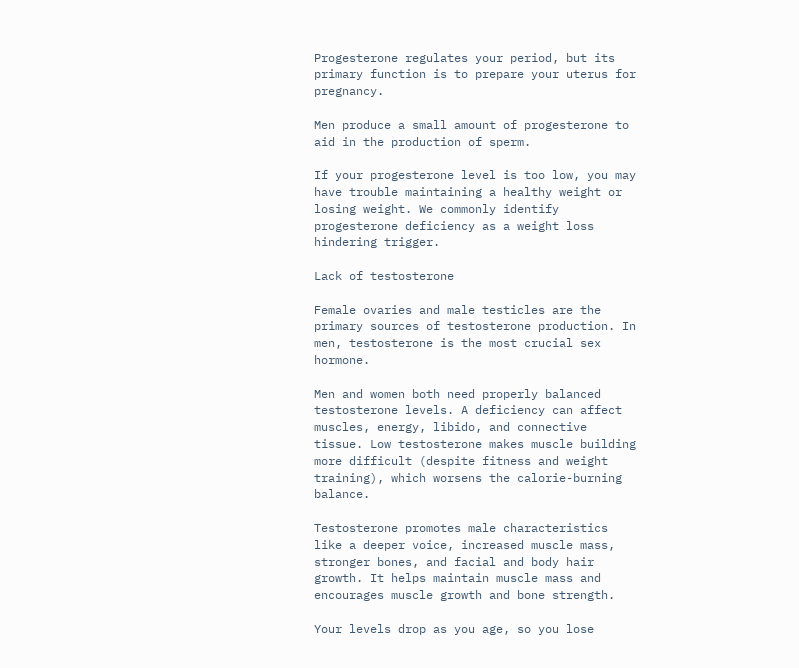Progesterone regulates your period, but its primary function is to prepare your uterus for pregnancy.

Men produce a small amount of progesterone to aid in the production of sperm.

If your progesterone level is too low, you may have trouble maintaining a healthy weight or losing weight. We commonly identify progesterone deficiency as a weight loss hindering trigger.

Lack of testosterone

Female ovaries and male testicles are the primary sources of testosterone production. In men, testosterone is the most crucial sex hormone.

Men and women both need properly balanced testosterone levels. A deficiency can affect muscles, energy, libido, and connective tissue. Low testosterone makes muscle building more difficult (despite fitness and weight training), which worsens the calorie-burning balance.

Testosterone promotes male characteristics like a deeper voice, increased muscle mass, stronger bones, and facial and body hair growth. It helps maintain muscle mass and encourages muscle growth and bone strength.

Your levels drop as you age, so you lose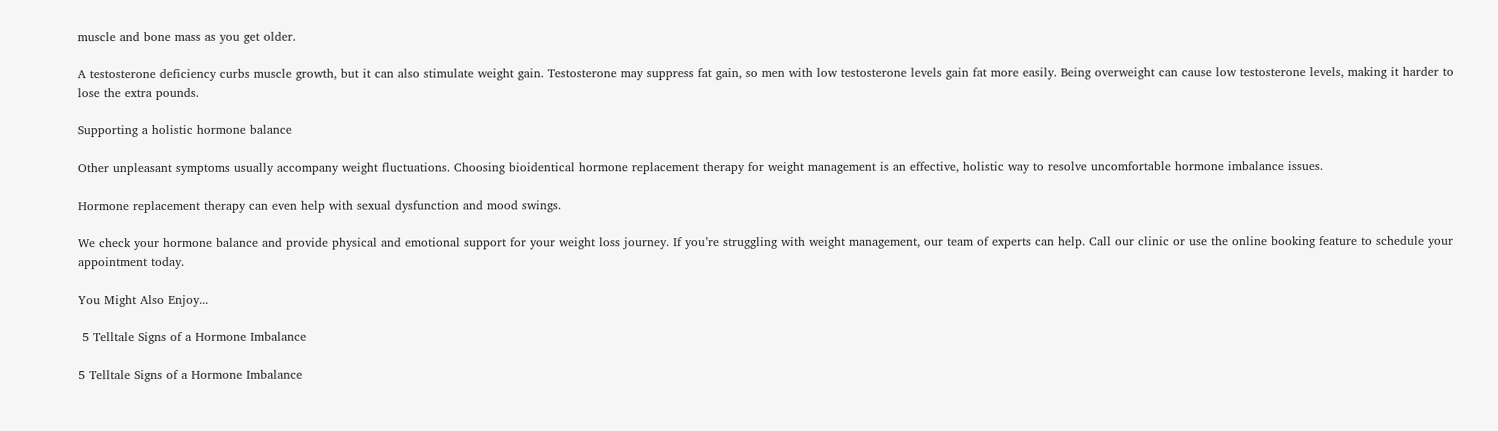muscle and bone mass as you get older.

A testosterone deficiency curbs muscle growth, but it can also stimulate weight gain. Testosterone may suppress fat gain, so men with low testosterone levels gain fat more easily. Being overweight can cause low testosterone levels, making it harder to lose the extra pounds.

Supporting a holistic hormone balance

Other unpleasant symptoms usually accompany weight fluctuations. Choosing bioidentical hormone replacement therapy for weight management is an effective, holistic way to resolve uncomfortable hormone imbalance issues.

Hormone replacement therapy can even help with sexual dysfunction and mood swings.

We check your hormone balance and provide physical and emotional support for your weight loss journey. If you’re struggling with weight management, our team of experts can help. Call our clinic or use the online booking feature to schedule your appointment today.

You Might Also Enjoy...

 5 Telltale Signs of a Hormone Imbalance

5 Telltale Signs of a Hormone Imbalance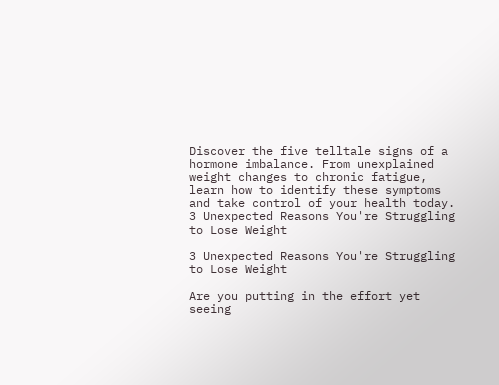Discover the five telltale signs of a hormone imbalance. From unexplained weight changes to chronic fatigue, learn how to identify these symptoms and take control of your health today.
3 Unexpected Reasons You're Struggling to Lose Weight

3 Unexpected Reasons You're Struggling to Lose Weight

Are you putting in the effort yet seeing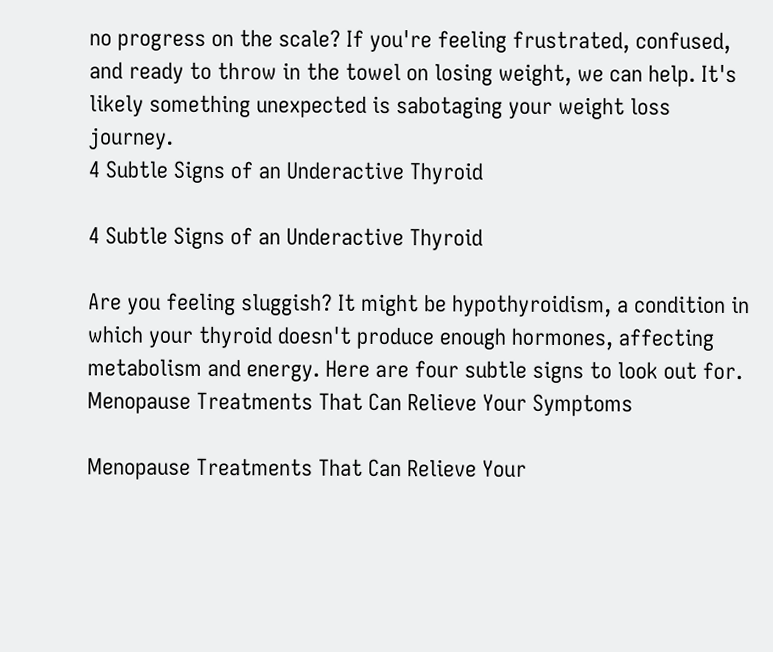no progress on the scale? If you're feeling frustrated, confused, and ready to throw in the towel on losing weight, we can help. It's likely something unexpected is sabotaging your weight loss journey.
4 Subtle Signs of an Underactive Thyroid

4 Subtle Signs of an Underactive Thyroid

Are you feeling sluggish? It might be hypothyroidism, a condition in which your thyroid doesn't produce enough hormones, affecting metabolism and energy. Here are four subtle signs to look out for.
Menopause Treatments That Can Relieve Your Symptoms

Menopause Treatments That Can Relieve Your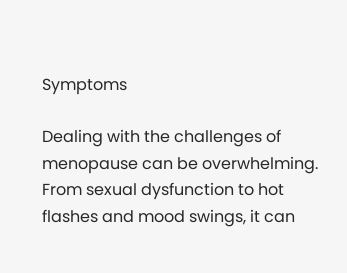Symptoms

Dealing with the challenges of menopause can be overwhelming. From sexual dysfunction to hot flashes and mood swings, it can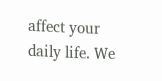affect your daily life. We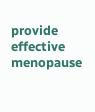provide effective menopause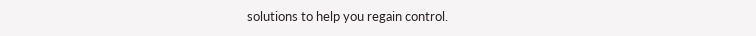solutions to help you regain control.